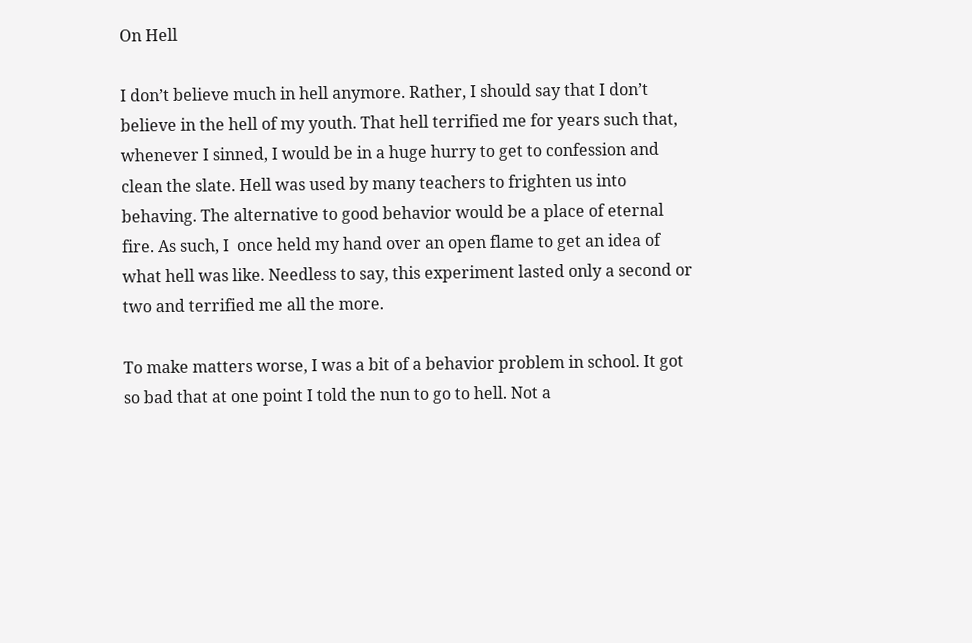On Hell

I don’t believe much in hell anymore. Rather, I should say that I don’t believe in the hell of my youth. That hell terrified me for years such that, whenever I sinned, I would be in a huge hurry to get to confession and clean the slate. Hell was used by many teachers to frighten us into behaving. The alternative to good behavior would be a place of eternal fire. As such, I  once held my hand over an open flame to get an idea of what hell was like. Needless to say, this experiment lasted only a second or two and terrified me all the more.

To make matters worse, I was a bit of a behavior problem in school. It got so bad that at one point I told the nun to go to hell. Not a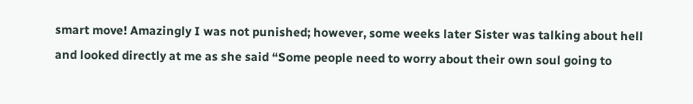smart move! Amazingly I was not punished; however, some weeks later Sister was talking about hell and looked directly at me as she said “Some people need to worry about their own soul going to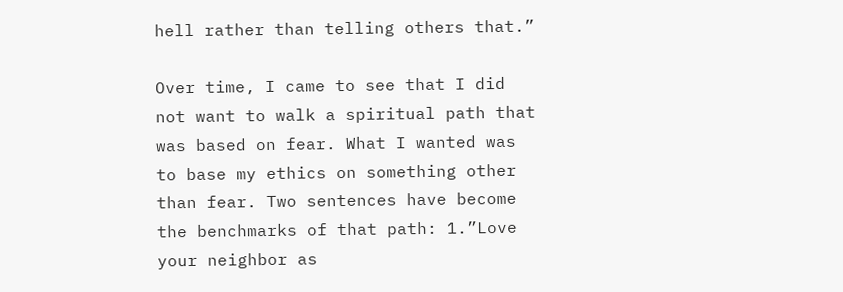hell rather than telling others that.”

Over time, I came to see that I did not want to walk a spiritual path that was based on fear. What I wanted was to base my ethics on something other than fear. Two sentences have become the benchmarks of that path: 1.”Love your neighbor as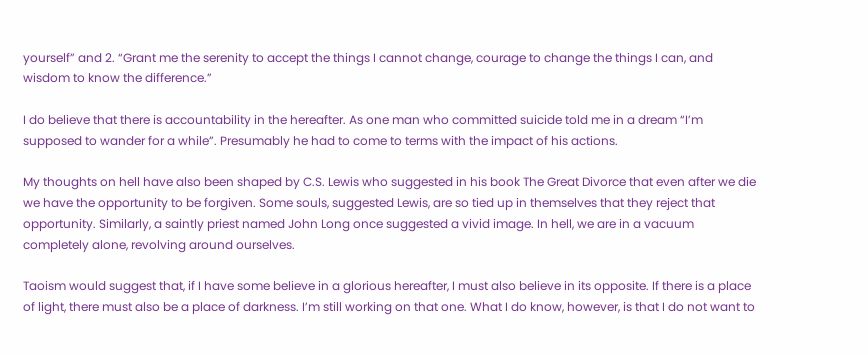yourself” and 2. “Grant me the serenity to accept the things I cannot change, courage to change the things I can, and wisdom to know the difference.”

I do believe that there is accountability in the hereafter. As one man who committed suicide told me in a dream “I’m supposed to wander for a while”. Presumably he had to come to terms with the impact of his actions.

My thoughts on hell have also been shaped by C.S. Lewis who suggested in his book The Great Divorce that even after we die we have the opportunity to be forgiven. Some souls, suggested Lewis, are so tied up in themselves that they reject that opportunity. Similarly, a saintly priest named John Long once suggested a vivid image. In hell, we are in a vacuum completely alone, revolving around ourselves.

Taoism would suggest that, if I have some believe in a glorious hereafter, I must also believe in its opposite. If there is a place of light, there must also be a place of darkness. I’m still working on that one. What I do know, however, is that I do not want to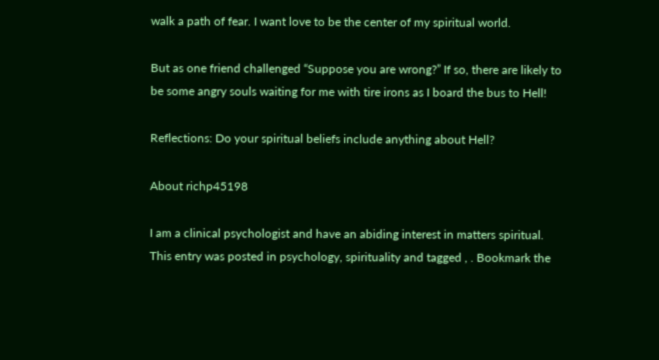walk a path of fear. I want love to be the center of my spiritual world.

But as one friend challenged “Suppose you are wrong?” If so, there are likely to be some angry souls waiting for me with tire irons as I board the bus to Hell!

Reflections: Do your spiritual beliefs include anything about Hell?

About richp45198

I am a clinical psychologist and have an abiding interest in matters spiritual.
This entry was posted in psychology, spirituality and tagged , . Bookmark the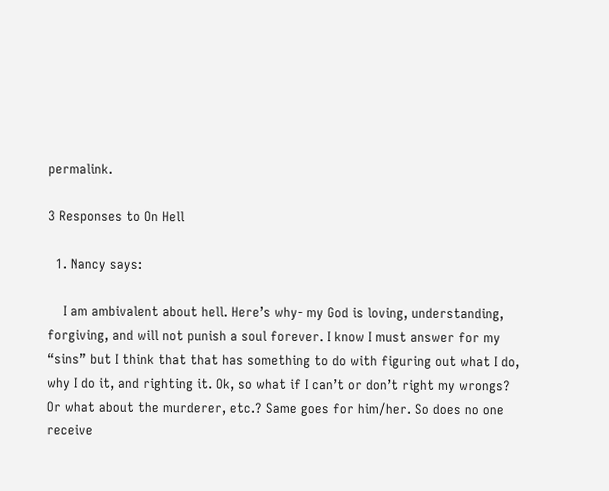permalink.

3 Responses to On Hell

  1. Nancy says:

    I am ambivalent about hell. Here’s why- my God is loving, understanding, forgiving, and will not punish a soul forever. I know I must answer for my “sins” but I think that that has something to do with figuring out what I do, why I do it, and righting it. Ok, so what if I can’t or don’t right my wrongs? Or what about the murderer, etc.? Same goes for him/her. So does no one receive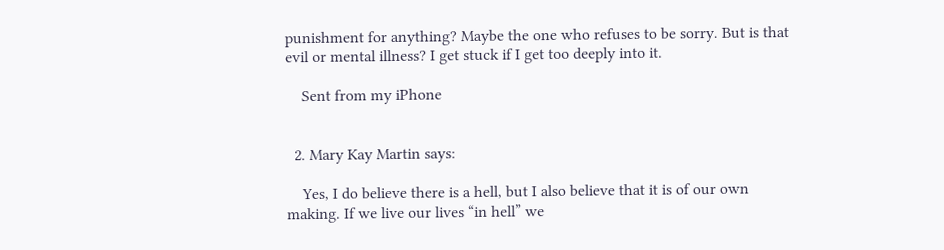punishment for anything? Maybe the one who refuses to be sorry. But is that evil or mental illness? I get stuck if I get too deeply into it.

    Sent from my iPhone


  2. Mary Kay Martin says:

    Yes, I do believe there is a hell, but I also believe that it is of our own making. If we live our lives “in hell” we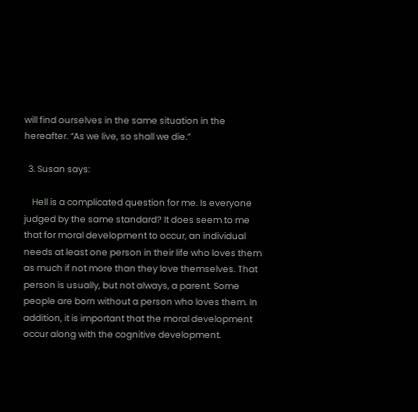will find ourselves in the same situation in the hereafter. “As we live, so shall we die.”

  3. Susan says:

    Hell is a complicated question for me. Is everyone judged by the same standard? It does seem to me that for moral development to occur, an individual needs at least one person in their life who loves them as much if not more than they love themselves. That person is usually, but not always, a parent. Some people are born without a person who loves them. In addition, it is important that the moral development occur along with the cognitive development.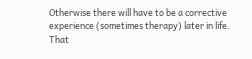Otherwise there will have to be a corrective experience (sometimes therapy) later in life. That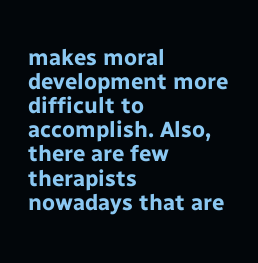makes moral development more difficult to accomplish. Also, there are few therapists nowadays that are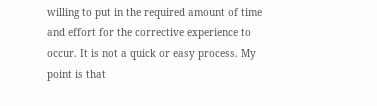willing to put in the required amount of time and effort for the corrective experience to occur. It is not a quick or easy process. My point is that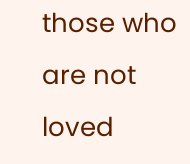those who are not loved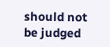should not be judged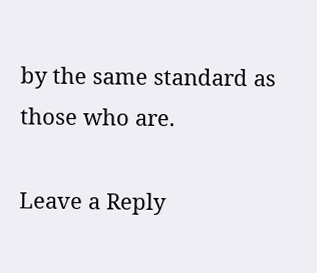by the same standard as those who are.

Leave a Reply